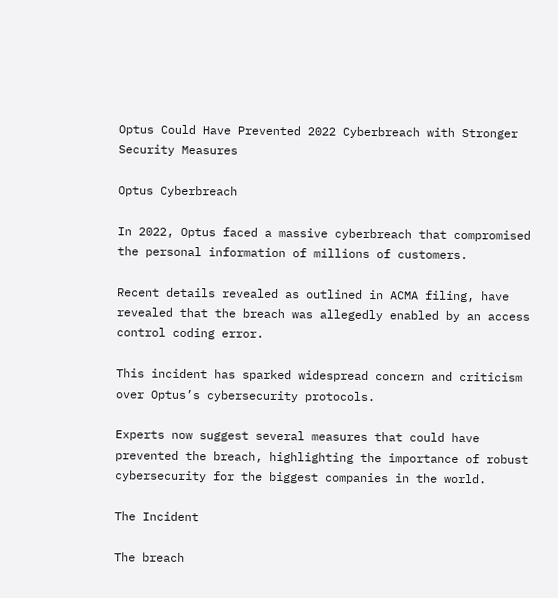Optus Could Have Prevented 2022 Cyberbreach with Stronger Security Measures

Optus Cyberbreach

In 2022, Optus faced a massive cyberbreach that compromised the personal information of millions of customers.

Recent details revealed as outlined in ACMA filing, have revealed that the breach was allegedly enabled by an access control coding error.

This incident has sparked widespread concern and criticism over Optus’s cybersecurity protocols.

Experts now suggest several measures that could have prevented the breach, highlighting the importance of robust cybersecurity for the biggest companies in the world.

The Incident

The breach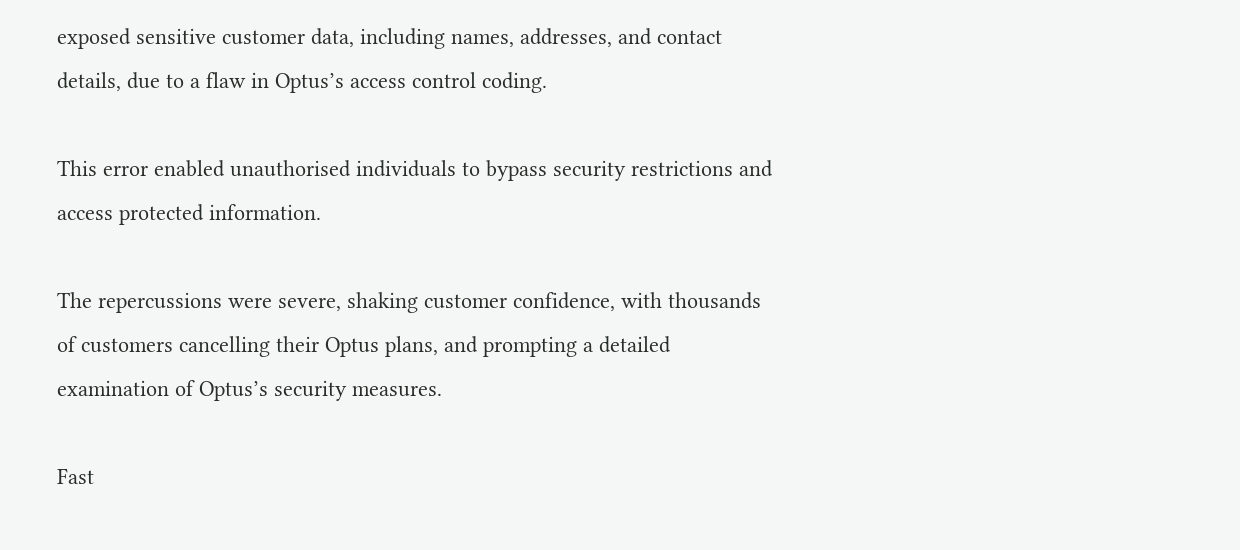exposed sensitive customer data, including names, addresses, and contact details, due to a flaw in Optus’s access control coding.

This error enabled unauthorised individuals to bypass security restrictions and access protected information.

The repercussions were severe, shaking customer confidence, with thousands of customers cancelling their Optus plans, and prompting a detailed examination of Optus’s security measures.

Fast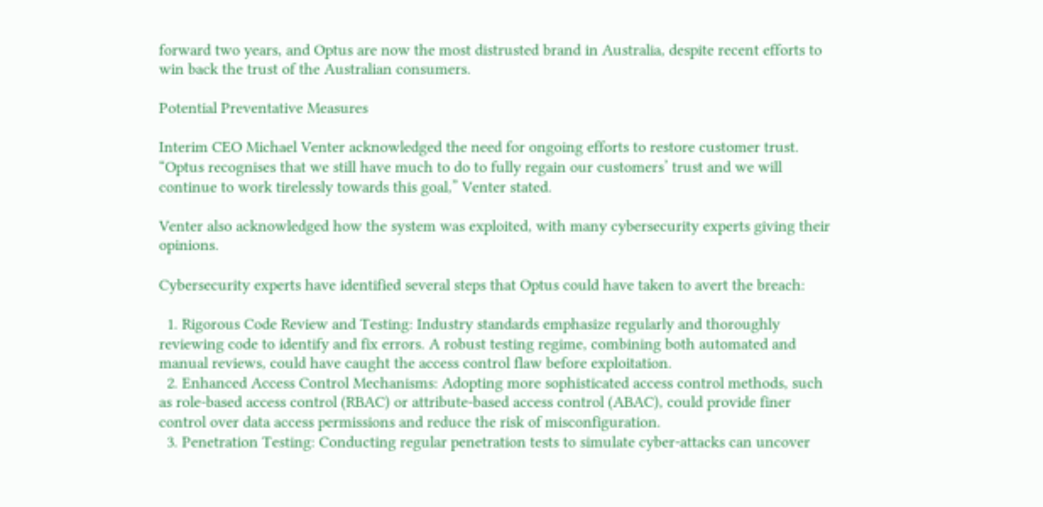forward two years, and Optus are now the most distrusted brand in Australia, despite recent efforts to win back the trust of the Australian consumers.

Potential Preventative Measures

Interim CEO Michael Venter acknowledged the need for ongoing efforts to restore customer trust. “Optus recognises that we still have much to do to fully regain our customers’ trust and we will continue to work tirelessly towards this goal,” Venter stated.

Venter also acknowledged how the system was exploited, with many cybersecurity experts giving their opinions.

Cybersecurity experts have identified several steps that Optus could have taken to avert the breach:

  1. Rigorous Code Review and Testing: Industry standards emphasize regularly and thoroughly reviewing code to identify and fix errors. A robust testing regime, combining both automated and manual reviews, could have caught the access control flaw before exploitation.
  2. Enhanced Access Control Mechanisms: Adopting more sophisticated access control methods, such as role-based access control (RBAC) or attribute-based access control (ABAC), could provide finer control over data access permissions and reduce the risk of misconfiguration.
  3. Penetration Testing: Conducting regular penetration tests to simulate cyber-attacks can uncover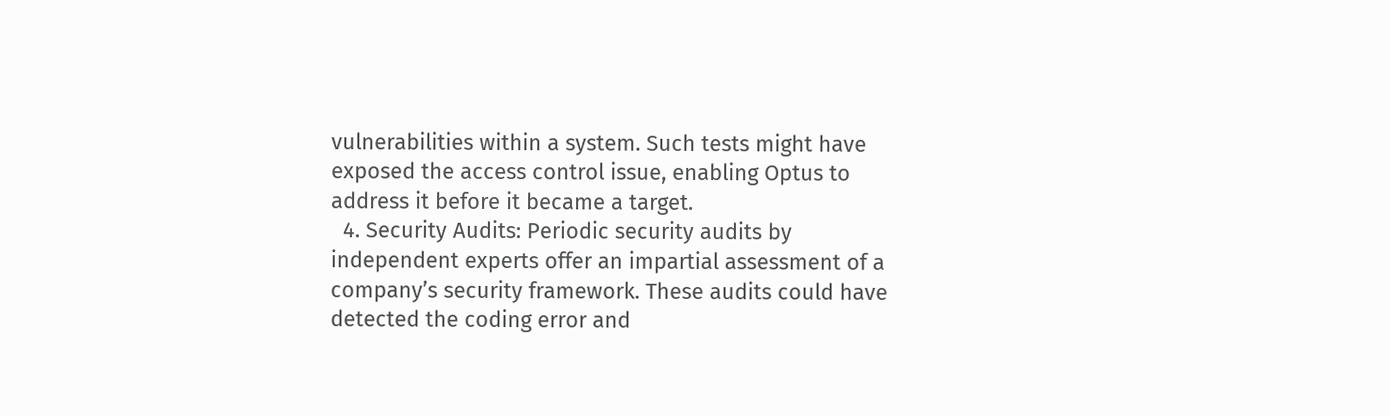vulnerabilities within a system. Such tests might have exposed the access control issue, enabling Optus to address it before it became a target.
  4. Security Audits: Periodic security audits by independent experts offer an impartial assessment of a company’s security framework. These audits could have detected the coding error and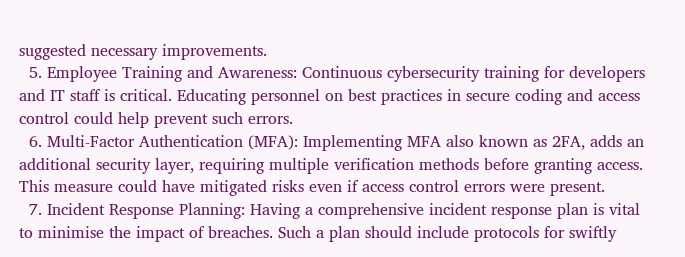suggested necessary improvements.
  5. Employee Training and Awareness: Continuous cybersecurity training for developers and IT staff is critical. Educating personnel on best practices in secure coding and access control could help prevent such errors.
  6. Multi-Factor Authentication (MFA): Implementing MFA also known as 2FA, adds an additional security layer, requiring multiple verification methods before granting access. This measure could have mitigated risks even if access control errors were present.
  7. Incident Response Planning: Having a comprehensive incident response plan is vital to minimise the impact of breaches. Such a plan should include protocols for swiftly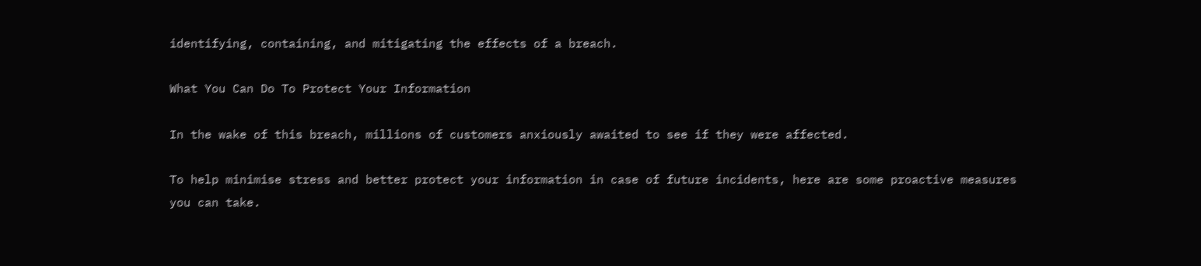identifying, containing, and mitigating the effects of a breach.

What You Can Do To Protect Your Information

In the wake of this breach, millions of customers anxiously awaited to see if they were affected.

To help minimise stress and better protect your information in case of future incidents, here are some proactive measures you can take.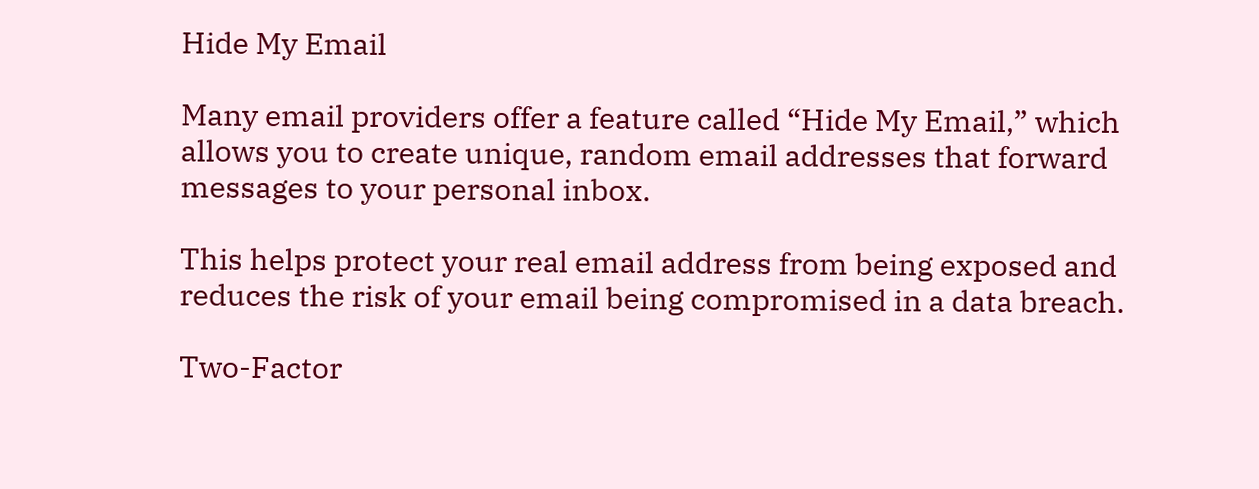Hide My Email

Many email providers offer a feature called “Hide My Email,” which allows you to create unique, random email addresses that forward messages to your personal inbox.

This helps protect your real email address from being exposed and reduces the risk of your email being compromised in a data breach.

Two-Factor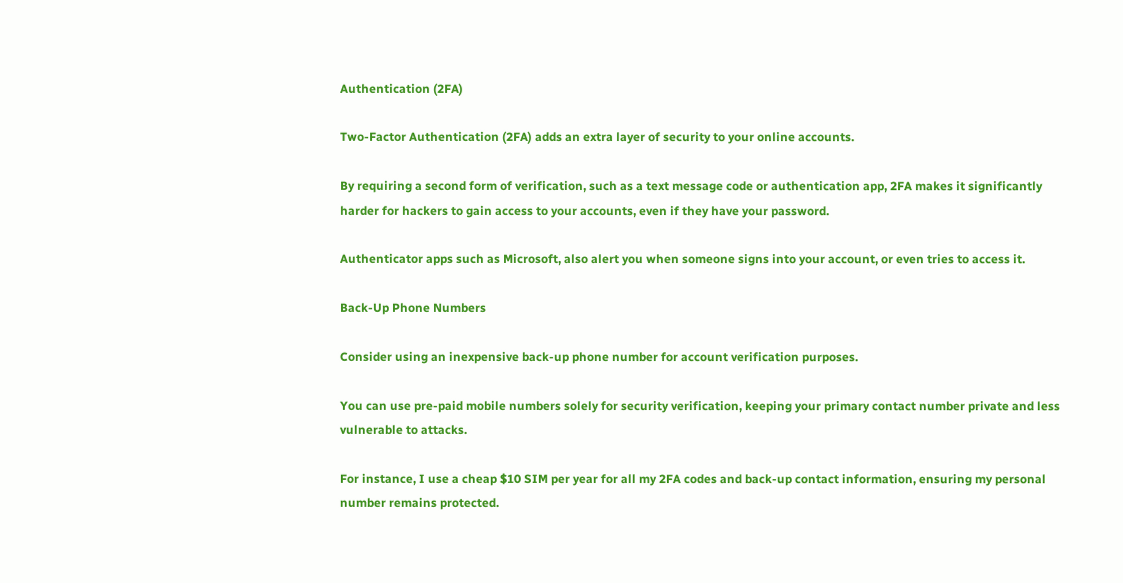Authentication (2FA)

Two-Factor Authentication (2FA) adds an extra layer of security to your online accounts.

By requiring a second form of verification, such as a text message code or authentication app, 2FA makes it significantly harder for hackers to gain access to your accounts, even if they have your password.

Authenticator apps such as Microsoft, also alert you when someone signs into your account, or even tries to access it.

Back-Up Phone Numbers

Consider using an inexpensive back-up phone number for account verification purposes.

You can use pre-paid mobile numbers solely for security verification, keeping your primary contact number private and less vulnerable to attacks.

For instance, I use a cheap $10 SIM per year for all my 2FA codes and back-up contact information, ensuring my personal number remains protected.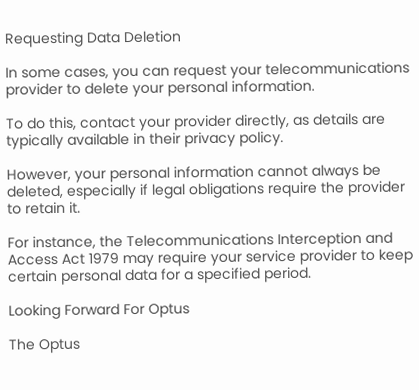Requesting Data Deletion

In some cases, you can request your telecommunications provider to delete your personal information.

To do this, contact your provider directly, as details are typically available in their privacy policy.

However, your personal information cannot always be deleted, especially if legal obligations require the provider to retain it.

For instance, the Telecommunications Interception and Access Act 1979 may require your service provider to keep certain personal data for a specified period.

Looking Forward For Optus

The Optus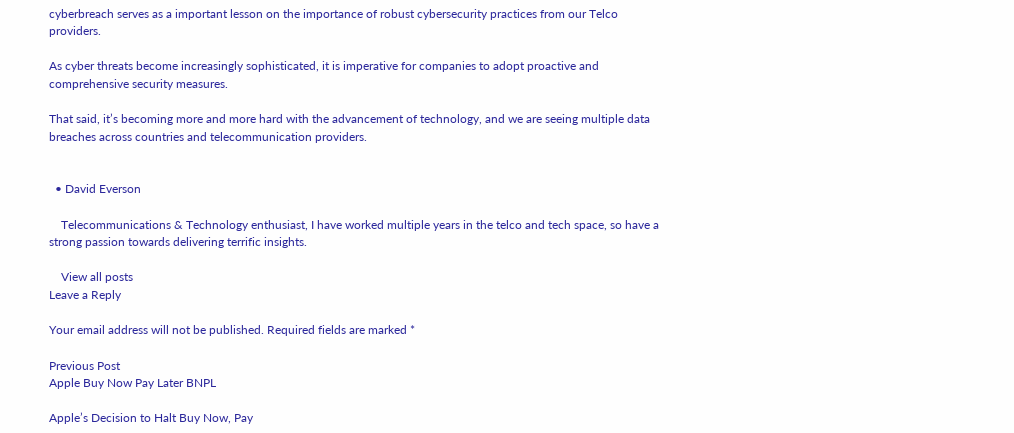cyberbreach serves as a important lesson on the importance of robust cybersecurity practices from our Telco providers.

As cyber threats become increasingly sophisticated, it is imperative for companies to adopt proactive and comprehensive security measures.

That said, it’s becoming more and more hard with the advancement of technology, and we are seeing multiple data breaches across countries and telecommunication providers.


  • David Everson

    Telecommunications & Technology enthusiast, I have worked multiple years in the telco and tech space, so have a strong passion towards delivering terrific insights.

    View all posts
Leave a Reply

Your email address will not be published. Required fields are marked *

Previous Post
Apple Buy Now Pay Later BNPL

Apple’s Decision to Halt Buy Now, Pay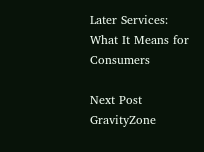Later Services: What It Means for Consumers

Next Post
GravityZone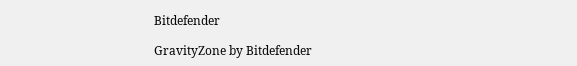Bitdefender

GravityZone by Bitdefender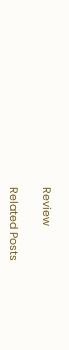Review

Related Posts